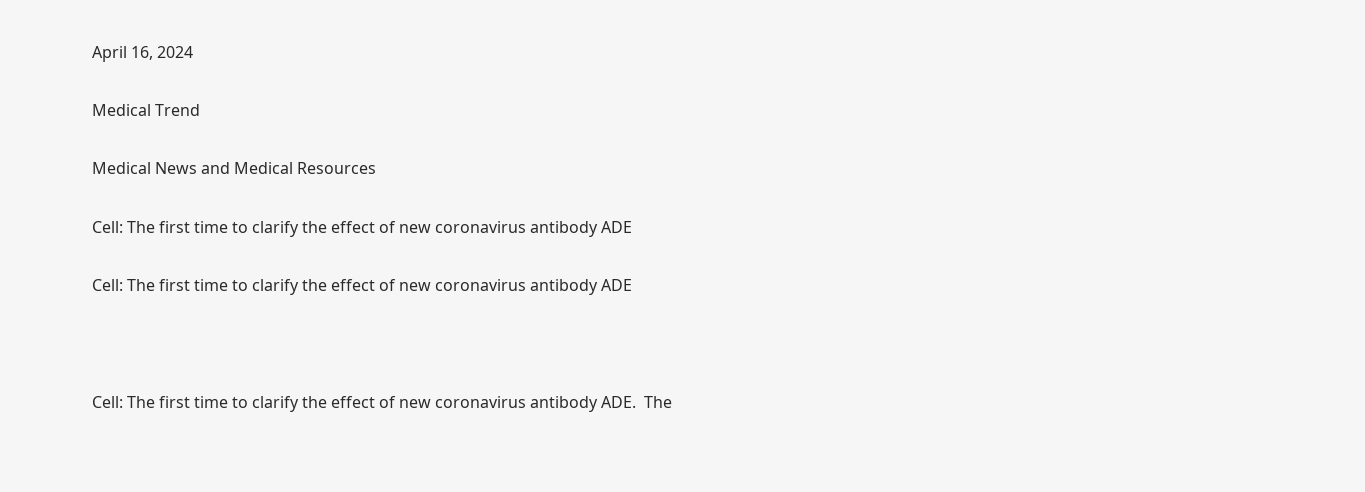April 16, 2024

Medical Trend

Medical News and Medical Resources

Cell: The first time to clarify the effect of new coronavirus antibody ADE

Cell: The first time to clarify the effect of new coronavirus antibody ADE



Cell: The first time to clarify the effect of new coronavirus antibody ADE.  The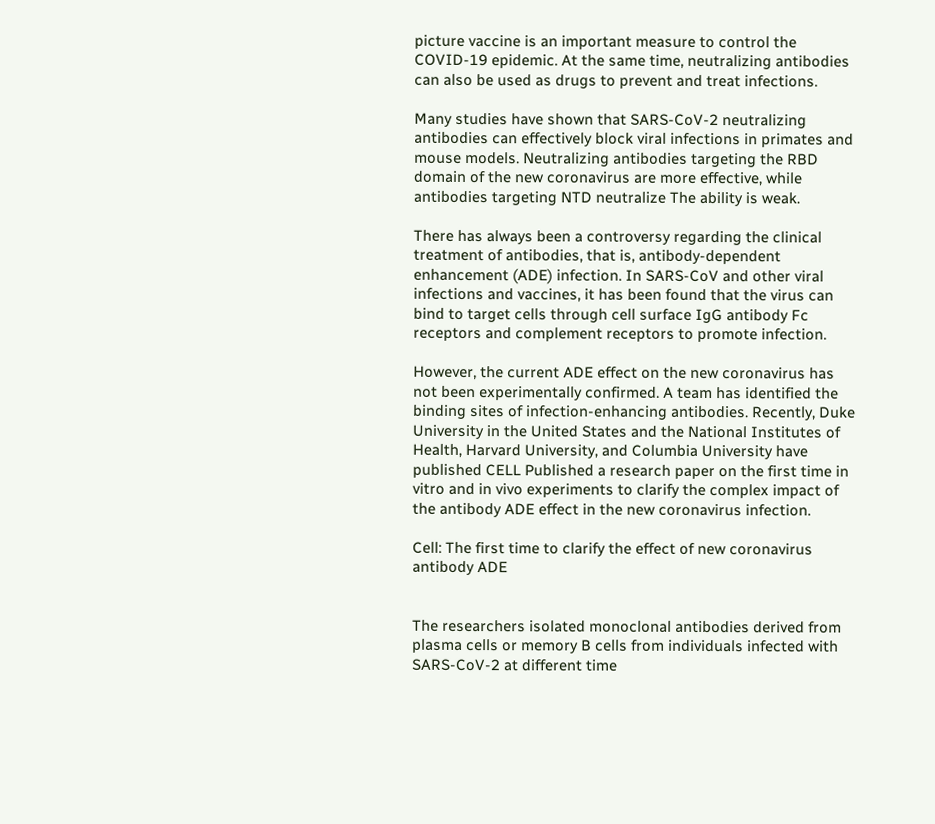picture vaccine is an important measure to control the COVID-19 epidemic. At the same time, neutralizing antibodies can also be used as drugs to prevent and treat infections.

Many studies have shown that SARS-CoV-2 neutralizing antibodies can effectively block viral infections in primates and mouse models. Neutralizing antibodies targeting the RBD domain of the new coronavirus are more effective, while antibodies targeting NTD neutralize The ability is weak.

There has always been a controversy regarding the clinical treatment of antibodies, that is, antibody-dependent enhancement (ADE) infection. In SARS-CoV and other viral infections and vaccines, it has been found that the virus can bind to target cells through cell surface IgG antibody Fc receptors and complement receptors to promote infection.

However, the current ADE effect on the new coronavirus has not been experimentally confirmed. A team has identified the binding sites of infection-enhancing antibodies. Recently, Duke University in the United States and the National Institutes of Health, Harvard University, and Columbia University have published CELL Published a research paper on the first time in vitro and in vivo experiments to clarify the complex impact of the antibody ADE effect in the new coronavirus infection.

Cell: The first time to clarify the effect of new coronavirus antibody ADE


The researchers isolated monoclonal antibodies derived from plasma cells or memory B cells from individuals infected with SARS-CoV-2 at different time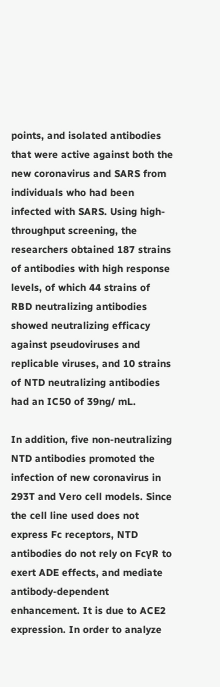points, and isolated antibodies that were active against both the new coronavirus and SARS from individuals who had been infected with SARS. Using high-throughput screening, the researchers obtained 187 strains of antibodies with high response levels, of which 44 strains of RBD neutralizing antibodies showed neutralizing efficacy against pseudoviruses and replicable viruses, and 10 strains of NTD neutralizing antibodies had an IC50 of 39ng/ mL.

In addition, five non-neutralizing NTD antibodies promoted the infection of new coronavirus in 293T and Vero cell models. Since the cell line used does not express Fc receptors, NTD antibodies do not rely on FcγR to exert ADE effects, and mediate antibody-dependent enhancement. It is due to ACE2 expression. In order to analyze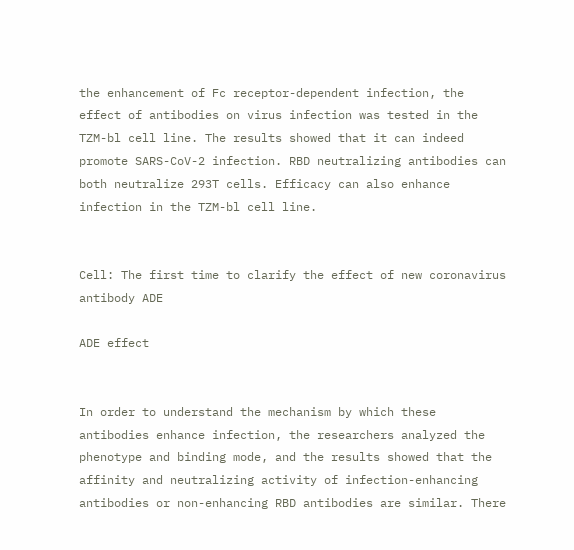the enhancement of Fc receptor-dependent infection, the effect of antibodies on virus infection was tested in the TZM-bl cell line. The results showed that it can indeed promote SARS-CoV-2 infection. RBD neutralizing antibodies can both neutralize 293T cells. Efficacy can also enhance infection in the TZM-bl cell line.


Cell: The first time to clarify the effect of new coronavirus antibody ADE

ADE effect


In order to understand the mechanism by which these antibodies enhance infection, the researchers analyzed the phenotype and binding mode, and the results showed that the affinity and neutralizing activity of infection-enhancing antibodies or non-enhancing RBD antibodies are similar. There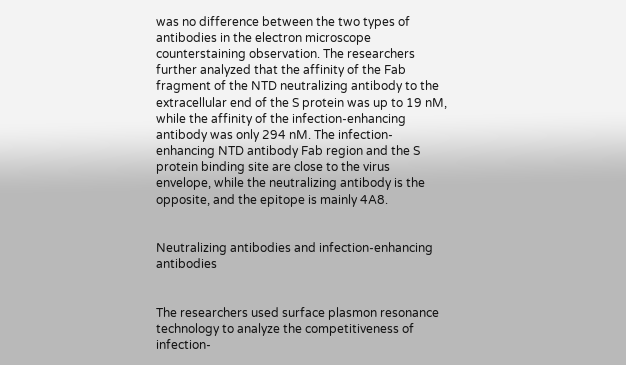was no difference between the two types of antibodies in the electron microscope counterstaining observation. The researchers further analyzed that the affinity of the Fab fragment of the NTD neutralizing antibody to the extracellular end of the S protein was up to 19 nM, while the affinity of the infection-enhancing antibody was only 294 nM. The infection-enhancing NTD antibody Fab region and the S protein binding site are close to the virus envelope, while the neutralizing antibody is the opposite, and the epitope is mainly 4A8.


Neutralizing antibodies and infection-enhancing antibodies


The researchers used surface plasmon resonance technology to analyze the competitiveness of infection-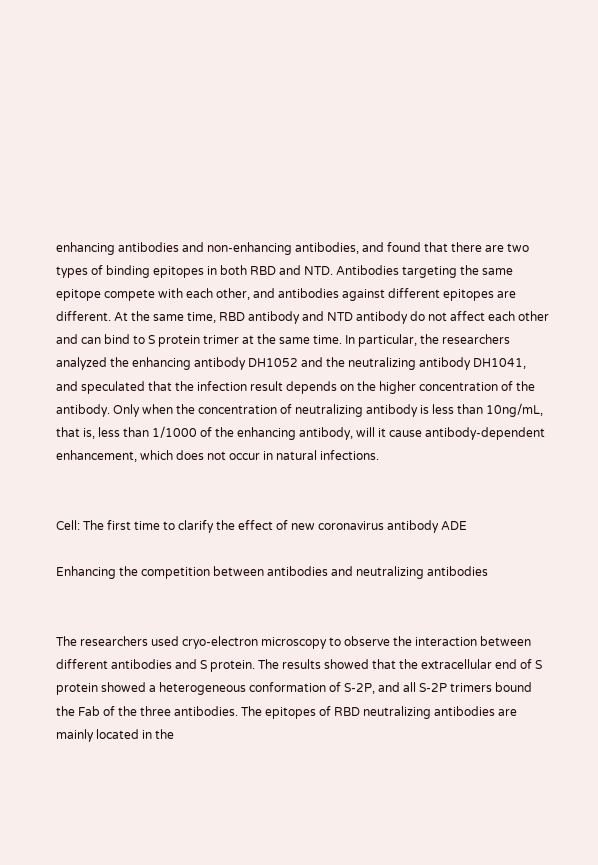enhancing antibodies and non-enhancing antibodies, and found that there are two types of binding epitopes in both RBD and NTD. Antibodies targeting the same epitope compete with each other, and antibodies against different epitopes are different. At the same time, RBD antibody and NTD antibody do not affect each other and can bind to S protein trimer at the same time. In particular, the researchers analyzed the enhancing antibody DH1052 and the neutralizing antibody DH1041, and speculated that the infection result depends on the higher concentration of the antibody. Only when the concentration of neutralizing antibody is less than 10ng/mL, that is, less than 1/1000 of the enhancing antibody, will it cause antibody-dependent enhancement, which does not occur in natural infections.


Cell: The first time to clarify the effect of new coronavirus antibody ADE

Enhancing the competition between antibodies and neutralizing antibodies


The researchers used cryo-electron microscopy to observe the interaction between different antibodies and S protein. The results showed that the extracellular end of S protein showed a heterogeneous conformation of S-2P, and all S-2P trimers bound the Fab of the three antibodies. The epitopes of RBD neutralizing antibodies are mainly located in the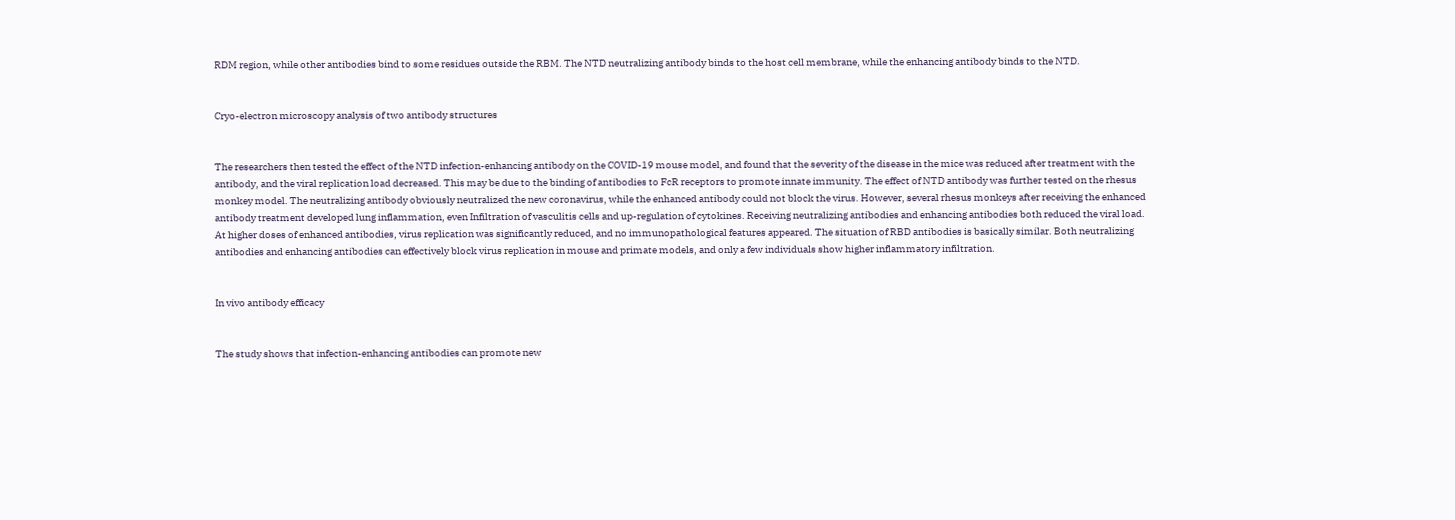RDM region, while other antibodies bind to some residues outside the RBM. The NTD neutralizing antibody binds to the host cell membrane, while the enhancing antibody binds to the NTD.


Cryo-electron microscopy analysis of two antibody structures


The researchers then tested the effect of the NTD infection-enhancing antibody on the COVID-19 mouse model, and found that the severity of the disease in the mice was reduced after treatment with the antibody, and the viral replication load decreased. This may be due to the binding of antibodies to FcR receptors to promote innate immunity. The effect of NTD antibody was further tested on the rhesus monkey model. The neutralizing antibody obviously neutralized the new coronavirus, while the enhanced antibody could not block the virus. However, several rhesus monkeys after receiving the enhanced antibody treatment developed lung inflammation, even Infiltration of vasculitis cells and up-regulation of cytokines. Receiving neutralizing antibodies and enhancing antibodies both reduced the viral load. At higher doses of enhanced antibodies, virus replication was significantly reduced, and no immunopathological features appeared. The situation of RBD antibodies is basically similar. Both neutralizing antibodies and enhancing antibodies can effectively block virus replication in mouse and primate models, and only a few individuals show higher inflammatory infiltration.


In vivo antibody efficacy


The study shows that infection-enhancing antibodies can promote new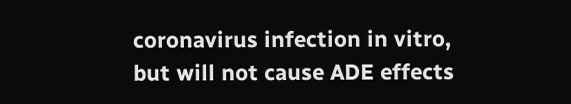coronavirus infection in vitro, but will not cause ADE effects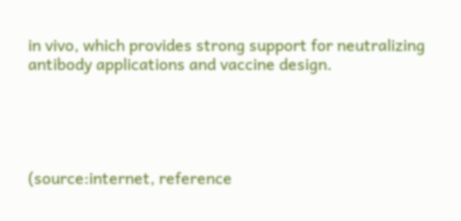in vivo, which provides strong support for neutralizing antibody applications and vaccine design.





(source:internet, reference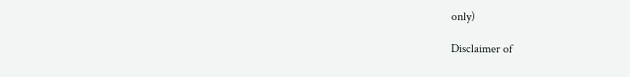only)

Disclaimer of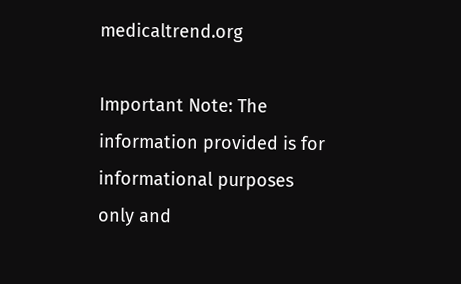medicaltrend.org

Important Note: The information provided is for informational purposes only and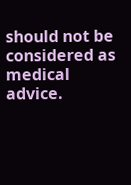should not be considered as medical advice.